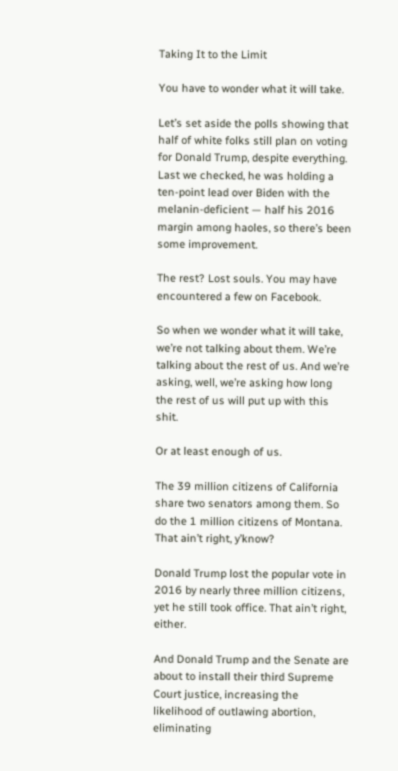Taking It to the Limit

You have to wonder what it will take.

Let’s set aside the polls showing that half of white folks still plan on voting for Donald Trump, despite everything. Last we checked, he was holding a ten-point lead over Biden with the melanin-deficient — half his 2016 margin among haoles, so there’s been some improvement.

The rest? Lost souls. You may have encountered a few on Facebook.

So when we wonder what it will take, we’re not talking about them. We’re talking about the rest of us. And we’re asking, well, we’re asking how long the rest of us will put up with this shit.

Or at least enough of us.

The 39 million citizens of California share two senators among them. So do the 1 million citizens of Montana. That ain’t right, y’know?

Donald Trump lost the popular vote in 2016 by nearly three million citizens, yet he still took office. That ain’t right, either.

And Donald Trump and the Senate are about to install their third Supreme Court justice, increasing the likelihood of outlawing abortion, eliminating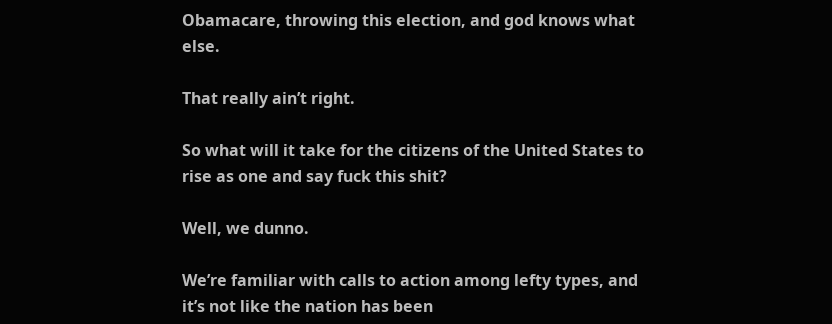Obamacare, throwing this election, and god knows what else.

That really ain’t right.

So what will it take for the citizens of the United States to rise as one and say fuck this shit?

Well, we dunno.

We’re familiar with calls to action among lefty types, and it’s not like the nation has been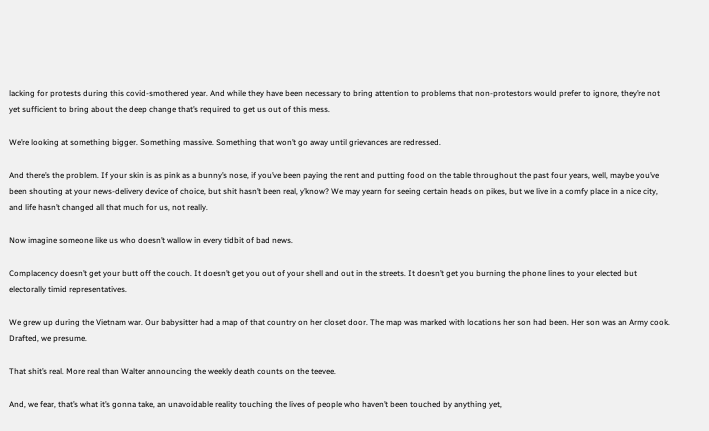lacking for protests during this covid-smothered year. And while they have been necessary to bring attention to problems that non-protestors would prefer to ignore, they’re not yet sufficient to bring about the deep change that’s required to get us out of this mess.

We’re looking at something bigger. Something massive. Something that won’t go away until grievances are redressed.

And there’s the problem. If your skin is as pink as a bunny’s nose, if you’ve been paying the rent and putting food on the table throughout the past four years, well, maybe you’ve been shouting at your news-delivery device of choice, but shit hasn’t been real, y’know? We may yearn for seeing certain heads on pikes, but we live in a comfy place in a nice city, and life hasn’t changed all that much for us, not really.

Now imagine someone like us who doesn’t wallow in every tidbit of bad news.

Complacency doesn’t get your butt off the couch. It doesn’t get you out of your shell and out in the streets. It doesn’t get you burning the phone lines to your elected but electorally timid representatives.

We grew up during the Vietnam war. Our babysitter had a map of that country on her closet door. The map was marked with locations her son had been. Her son was an Army cook. Drafted, we presume.

That shit’s real. More real than Walter announcing the weekly death counts on the teevee.

And, we fear, that’s what it’s gonna take, an unavoidable reality touching the lives of people who haven’t been touched by anything yet,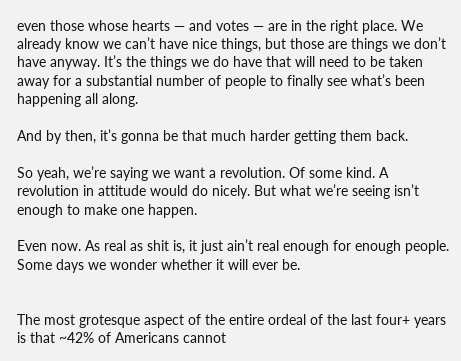even those whose hearts — and votes — are in the right place. We already know we can’t have nice things, but those are things we don’t have anyway. It’s the things we do have that will need to be taken away for a substantial number of people to finally see what’s been happening all along.

And by then, it’s gonna be that much harder getting them back.

So yeah, we’re saying we want a revolution. Of some kind. A revolution in attitude would do nicely. But what we’re seeing isn’t enough to make one happen.

Even now. As real as shit is, it just ain’t real enough for enough people. Some days we wonder whether it will ever be.


The most grotesque aspect of the entire ordeal of the last four+ years is that ~42% of Americans cannot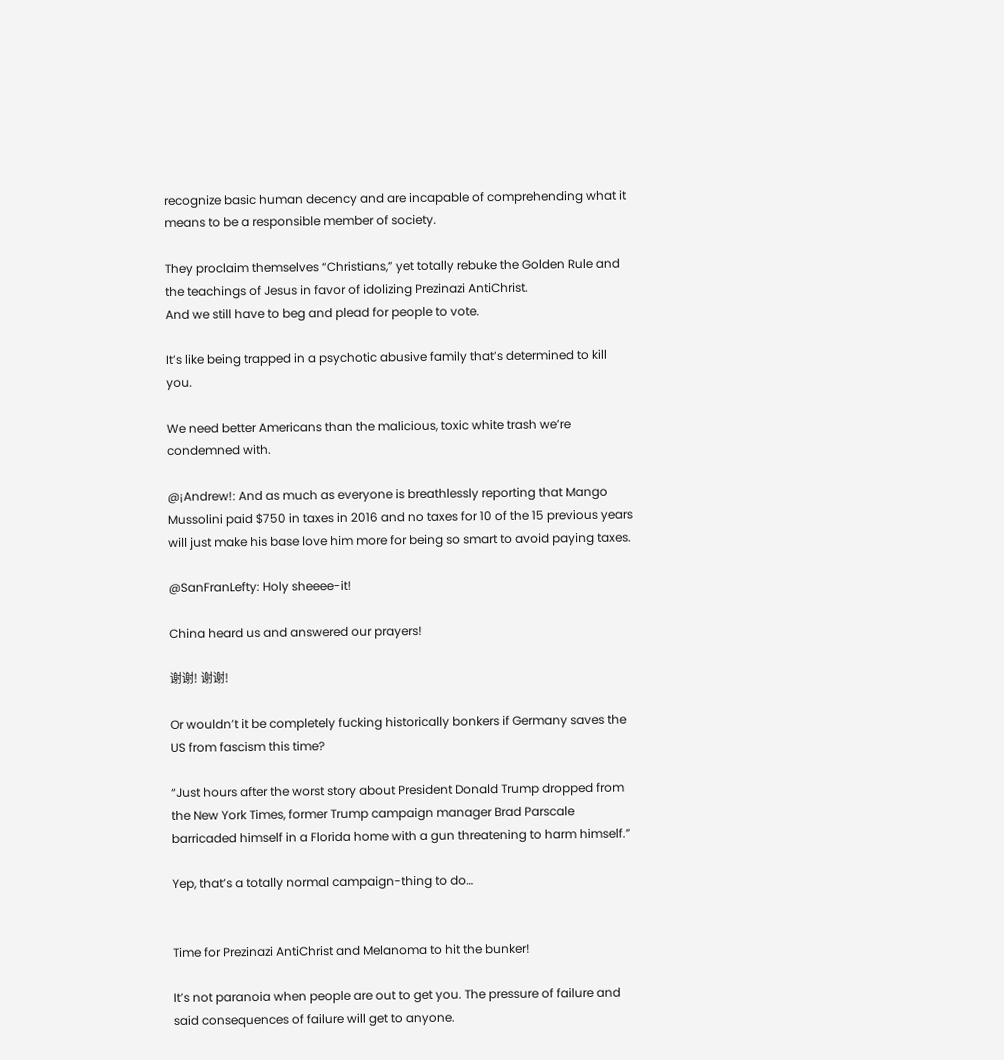recognize basic human decency and are incapable of comprehending what it means to be a responsible member of society.

They proclaim themselves “Christians,” yet totally rebuke the Golden Rule and the teachings of Jesus in favor of idolizing Prezinazi AntiChrist.
And we still have to beg and plead for people to vote.

It’s like being trapped in a psychotic abusive family that’s determined to kill you.

We need better Americans than the malicious, toxic white trash we’re condemned with.

@¡Andrew!: And as much as everyone is breathlessly reporting that Mango Mussolini paid $750 in taxes in 2016 and no taxes for 10 of the 15 previous years will just make his base love him more for being so smart to avoid paying taxes.

@SanFranLefty: Holy sheeee-it!

China heard us and answered our prayers!

谢谢! 谢谢!

Or wouldn’t it be completely fucking historically bonkers if Germany saves the US from fascism this time?

“Just hours after the worst story about President Donald Trump dropped from the New York Times, former Trump campaign manager Brad Parscale barricaded himself in a Florida home with a gun threatening to harm himself.”

Yep, that’s a totally normal campaign-thing to do…


Time for Prezinazi AntiChrist and Melanoma to hit the bunker!

It’s not paranoia when people are out to get you. The pressure of failure and said consequences of failure will get to anyone.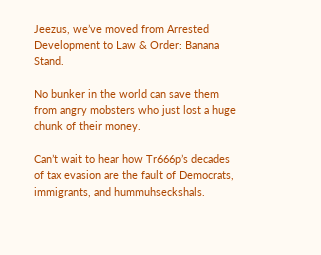Jeezus, we’ve moved from Arrested Development to Law & Order: Banana Stand.

No bunker in the world can save them from angry mobsters who just lost a huge chunk of their money.

Can’t wait to hear how Tr666p’s decades of tax evasion are the fault of Democrats, immigrants, and hummuhseckshals.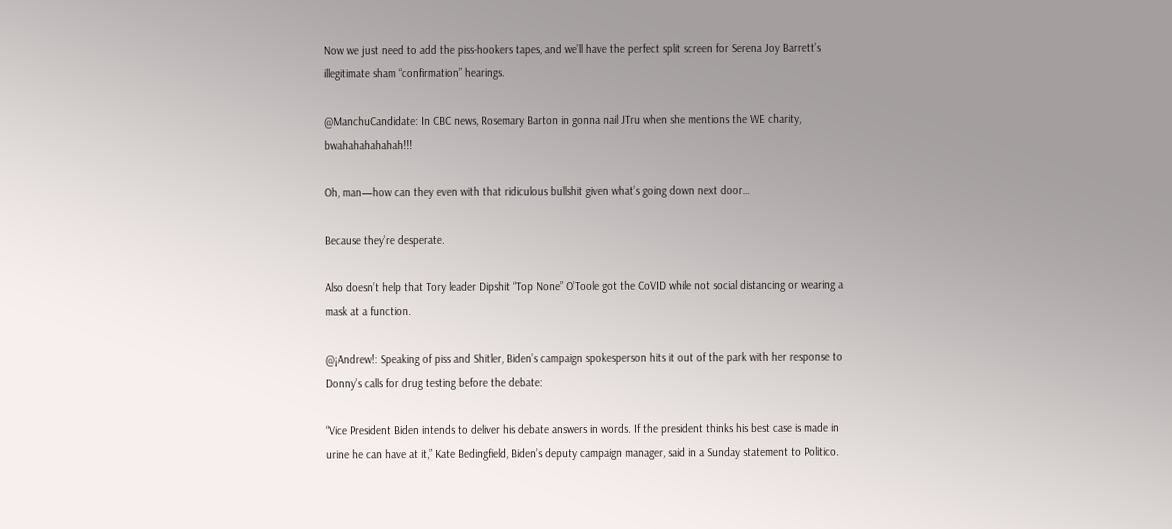Now we just need to add the piss-hookers tapes, and we’ll have the perfect split screen for Serena Joy Barrett’s illegitimate sham “confirmation” hearings.

@ManchuCandidate: In CBC news, Rosemary Barton in gonna nail JTru when she mentions the WE charity, bwahahahahahah!!!

Oh, man—how can they even with that ridiculous bullshit given what’s going down next door…

Because they’re desperate.

Also doesn’t help that Tory leader Dipshit “Top None” O’Toole got the CoVID while not social distancing or wearing a mask at a function.

@¡Andrew!: Speaking of piss and Shitler, Biden’s campaign spokesperson hits it out of the park with her response to Donny’s calls for drug testing before the debate:

“Vice President Biden intends to deliver his debate answers in words. If the president thinks his best case is made in urine he can have at it,” Kate Bedingfield, Biden’s deputy campaign manager, said in a Sunday statement to Politico.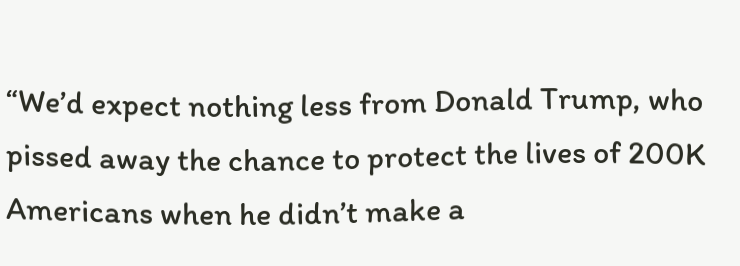“We’d expect nothing less from Donald Trump, who pissed away the chance to protect the lives of 200K Americans when he didn’t make a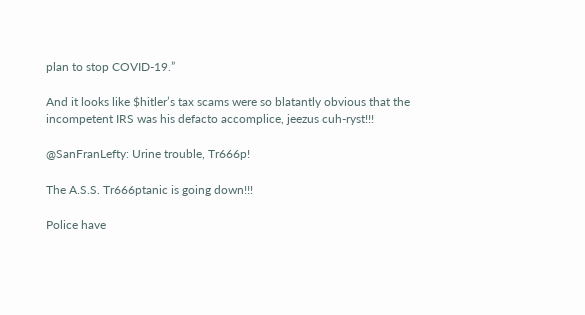plan to stop COVID-19.”

And it looks like $hitler’s tax scams were so blatantly obvious that the incompetent IRS was his defacto accomplice, jeezus cuh-ryst!!!

@SanFranLefty: Urine trouble, Tr666p!

The A.S.S. Tr666ptanic is going down!!!

Police have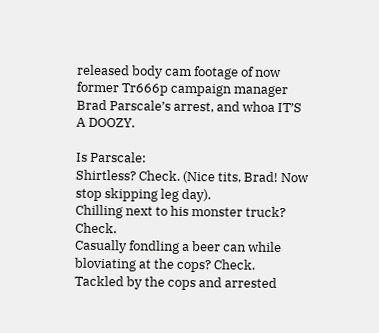released body cam footage of now former Tr666p campaign manager Brad Parscale’s arrest, and whoa IT’S A DOOZY.

Is Parscale:
Shirtless? Check. (Nice tits, Brad! Now stop skipping leg day).
Chilling next to his monster truck? Check.
Casually fondling a beer can while bloviating at the cops? Check.
Tackled by the cops and arrested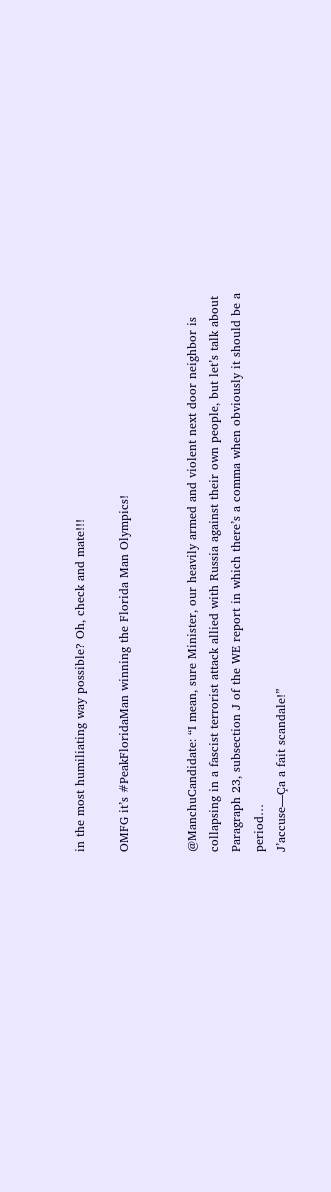in the most humiliating way possible? Oh, check and mate!!!

OMFG it’s #PeakFloridaMan winning the Florida Man Olympics!


@ManchuCandidate: “I mean, sure Minister, our heavily armed and violent next door neighbor is collapsing in a fascist terrorist attack allied with Russia against their own people, but let’s talk about Paragraph 23, subsection J of the WE report in which there’s a comma when obviously it should be a period…
J’accuse—Ça a fait scandale!”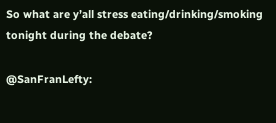So what are y’all stress eating/drinking/smoking tonight during the debate?

@SanFranLefty: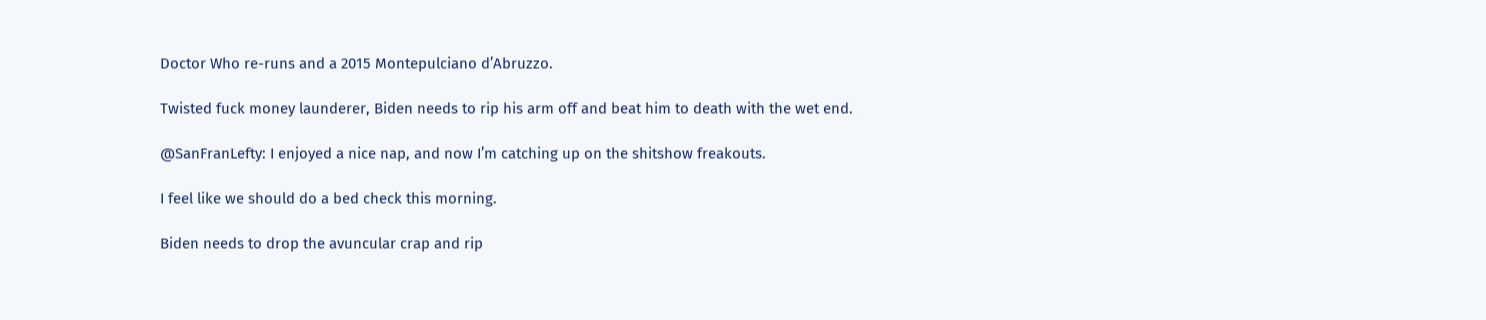Doctor Who re-runs and a 2015 Montepulciano d’Abruzzo.

Twisted fuck money launderer, Biden needs to rip his arm off and beat him to death with the wet end.

@SanFranLefty: I enjoyed a nice nap, and now I’m catching up on the shitshow freakouts.

I feel like we should do a bed check this morning.

Biden needs to drop the avuncular crap and rip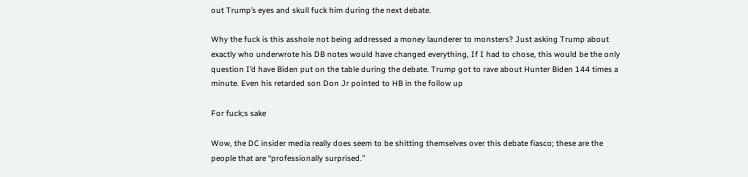out Trump’s eyes and skull fuck him during the next debate.

Why the fuck is this asshole not being addressed a money launderer to monsters? Just asking Trump about exactly who underwrote his DB notes would have changed everything, If I had to chose, this would be the only question I’d have Biden put on the table during the debate. Trump got to rave about Hunter Biden 144 times a minute. Even his retarded son Don Jr pointed to HB in the follow up

For fuck;s sake

Wow, the DC insider media really does seem to be shitting themselves over this debate fiasco; these are the people that are “professionally surprised.”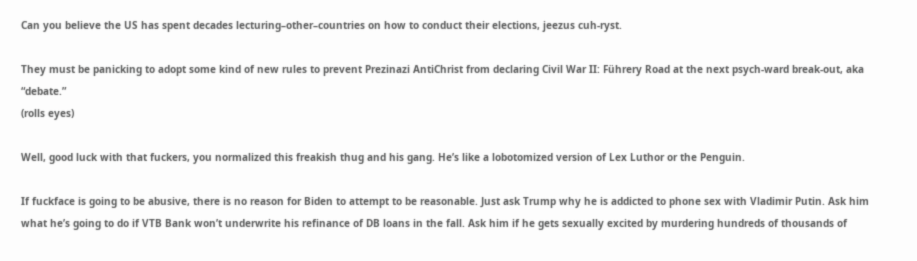Can you believe the US has spent decades lecturing–other–countries on how to conduct their elections, jeezus cuh-ryst.

They must be panicking to adopt some kind of new rules to prevent Prezinazi AntiChrist from declaring Civil War II: Führery Road at the next psych-ward break-out, aka “debate.”
(rolls eyes)

Well, good luck with that fuckers, you normalized this freakish thug and his gang. He’s like a lobotomized version of Lex Luthor or the Penguin.

If fuckface is going to be abusive, there is no reason for Biden to attempt to be reasonable. Just ask Trump why he is addicted to phone sex with Vladimir Putin. Ask him what he’s going to do if VTB Bank won’t underwrite his refinance of DB loans in the fall. Ask him if he gets sexually excited by murdering hundreds of thousands of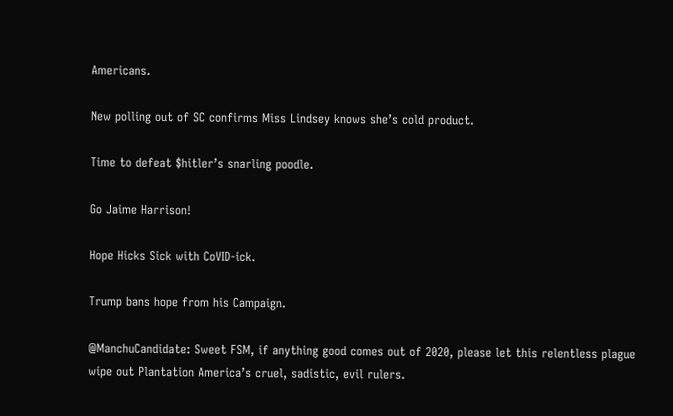Americans.

New polling out of SC confirms Miss Lindsey knows she’s cold product.

Time to defeat $hitler’s snarling poodle.

Go Jaime Harrison!

Hope Hicks Sick with CoVID-ick.

Trump bans hope from his Campaign.

@ManchuCandidate: Sweet FSM, if anything good comes out of 2020, please let this relentless plague wipe out Plantation America’s cruel, sadistic, evil rulers.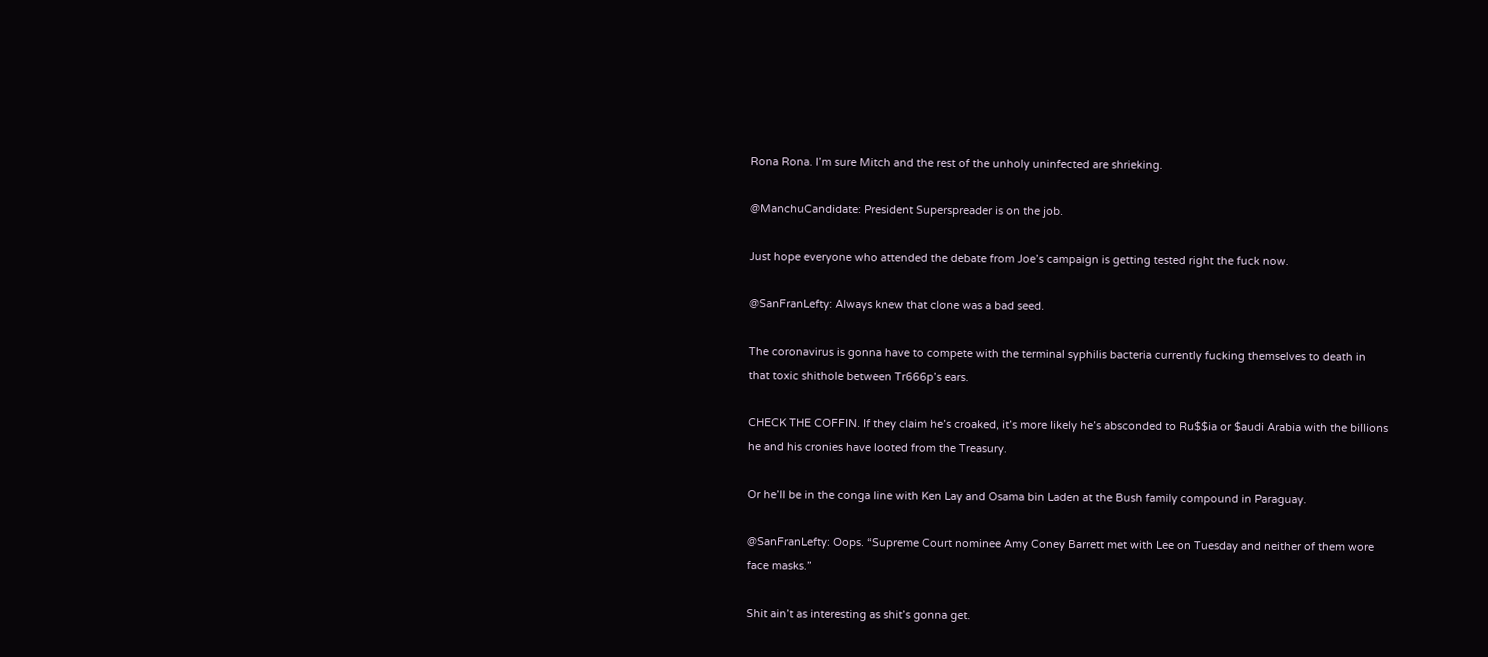Rona Rona. I’m sure Mitch and the rest of the unholy uninfected are shrieking.

@ManchuCandidate: President Superspreader is on the job.

Just hope everyone who attended the debate from Joe’s campaign is getting tested right the fuck now.

@SanFranLefty: Always knew that clone was a bad seed.

The coronavirus is gonna have to compete with the terminal syphilis bacteria currently fucking themselves to death in that toxic shithole between Tr666p’s ears.

CHECK THE COFFIN. If they claim he’s croaked, it’s more likely he’s absconded to Ru$$ia or $audi Arabia with the billions he and his cronies have looted from the Treasury.

Or he’ll be in the conga line with Ken Lay and Osama bin Laden at the Bush family compound in Paraguay.

@SanFranLefty: Oops. “Supreme Court nominee Amy Coney Barrett met with Lee on Tuesday and neither of them wore face masks.”

Shit ain’t as interesting as shit’s gonna get.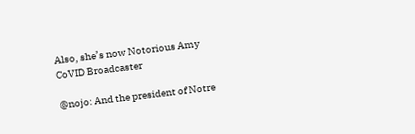Also, she’s now Notorious Amy CoVID Broadcaster

@nojo: And the president of Notre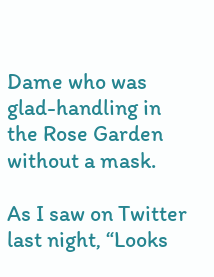Dame who was glad-handling in the Rose Garden without a mask.

As I saw on Twitter last night, “Looks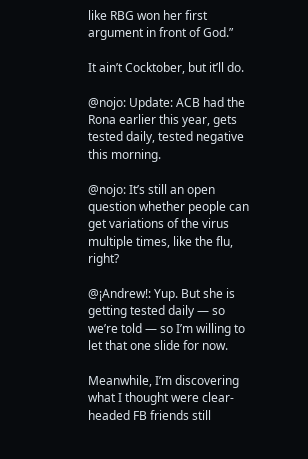like RBG won her first argument in front of God.”

It ain’t Cocktober, but it’ll do.

@nojo: Update: ACB had the Rona earlier this year, gets tested daily, tested negative this morning.

@nojo: It’s still an open question whether people can get variations of the virus multiple times, like the flu, right?

@¡Andrew!: Yup. But she is getting tested daily — so we’re told — so I’m willing to let that one slide for now.

Meanwhile, I’m discovering what I thought were clear-headed FB friends still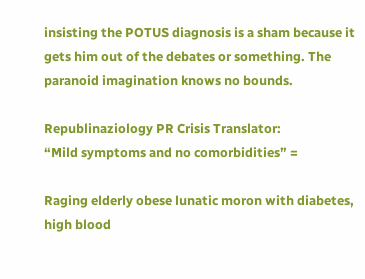insisting the POTUS diagnosis is a sham because it gets him out of the debates or something. The paranoid imagination knows no bounds.

Republinaziology PR Crisis Translator:
“Mild symptoms and no comorbidities” =

Raging elderly obese lunatic moron with diabetes, high blood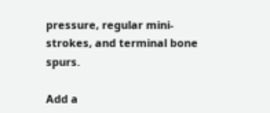pressure, regular mini-strokes, and terminal bone spurs.

Add a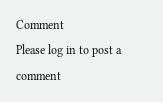Comment
Please log in to post a comment